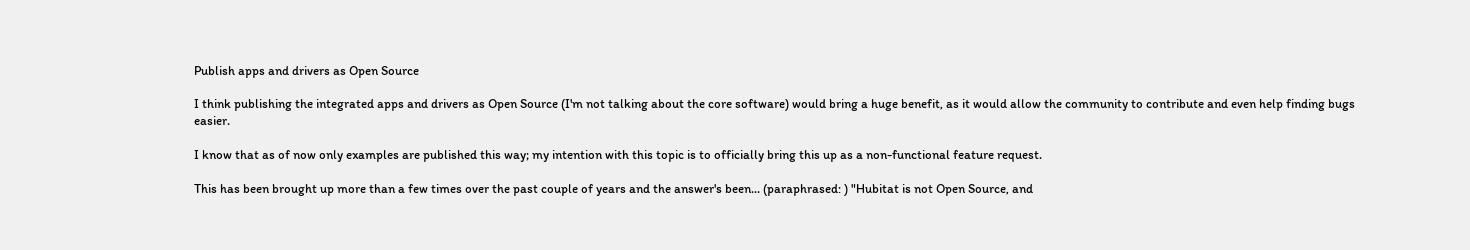Publish apps and drivers as Open Source

I think publishing the integrated apps and drivers as Open Source (I'm not talking about the core software) would bring a huge benefit, as it would allow the community to contribute and even help finding bugs easier.

I know that as of now only examples are published this way; my intention with this topic is to officially bring this up as a non-functional feature request.

This has been brought up more than a few times over the past couple of years and the answer's been... (paraphrased: ) "Hubitat is not Open Source, and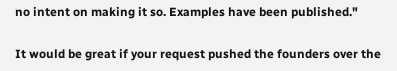no intent on making it so. Examples have been published."

It would be great if your request pushed the founders over the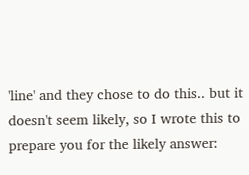'line' and they chose to do this.. but it doesn't seem likely, so I wrote this to prepare you for the likely answer: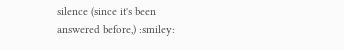silence (since it's been answered before,) :smiley: